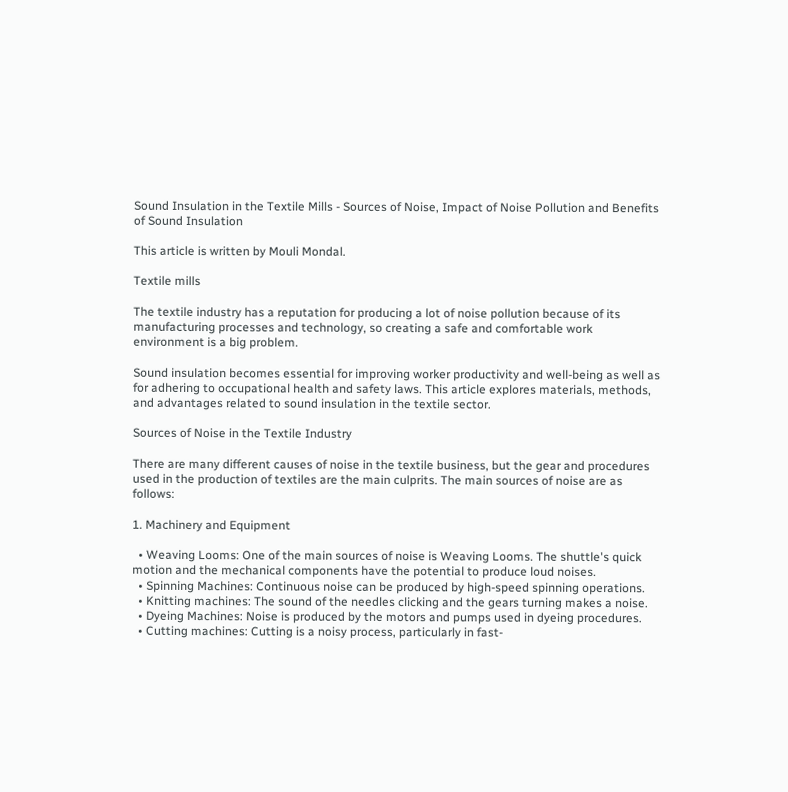Sound Insulation in the Textile Mills - Sources of Noise, Impact of Noise Pollution and Benefits of Sound Insulation

This article is written by Mouli Mondal.

Textile mills

The textile industry has a reputation for producing a lot of noise pollution because of its manufacturing processes and technology, so creating a safe and comfortable work environment is a big problem.

Sound insulation becomes essential for improving worker productivity and well-being as well as for adhering to occupational health and safety laws. This article explores materials, methods, and advantages related to sound insulation in the textile sector.

Sources of Noise in the Textile Industry

There are many different causes of noise in the textile business, but the gear and procedures used in the production of textiles are the main culprits. The main sources of noise are as follows:

1. Machinery and Equipment

  • Weaving Looms: One of the main sources of noise is Weaving Looms. The shuttle's quick motion and the mechanical components have the potential to produce loud noises.
  • Spinning Machines: Continuous noise can be produced by high-speed spinning operations.
  • Knitting machines: The sound of the needles clicking and the gears turning makes a noise.
  • Dyeing Machines: Noise is produced by the motors and pumps used in dyeing procedures.
  • Cutting machines: Cutting is a noisy process, particularly in fast-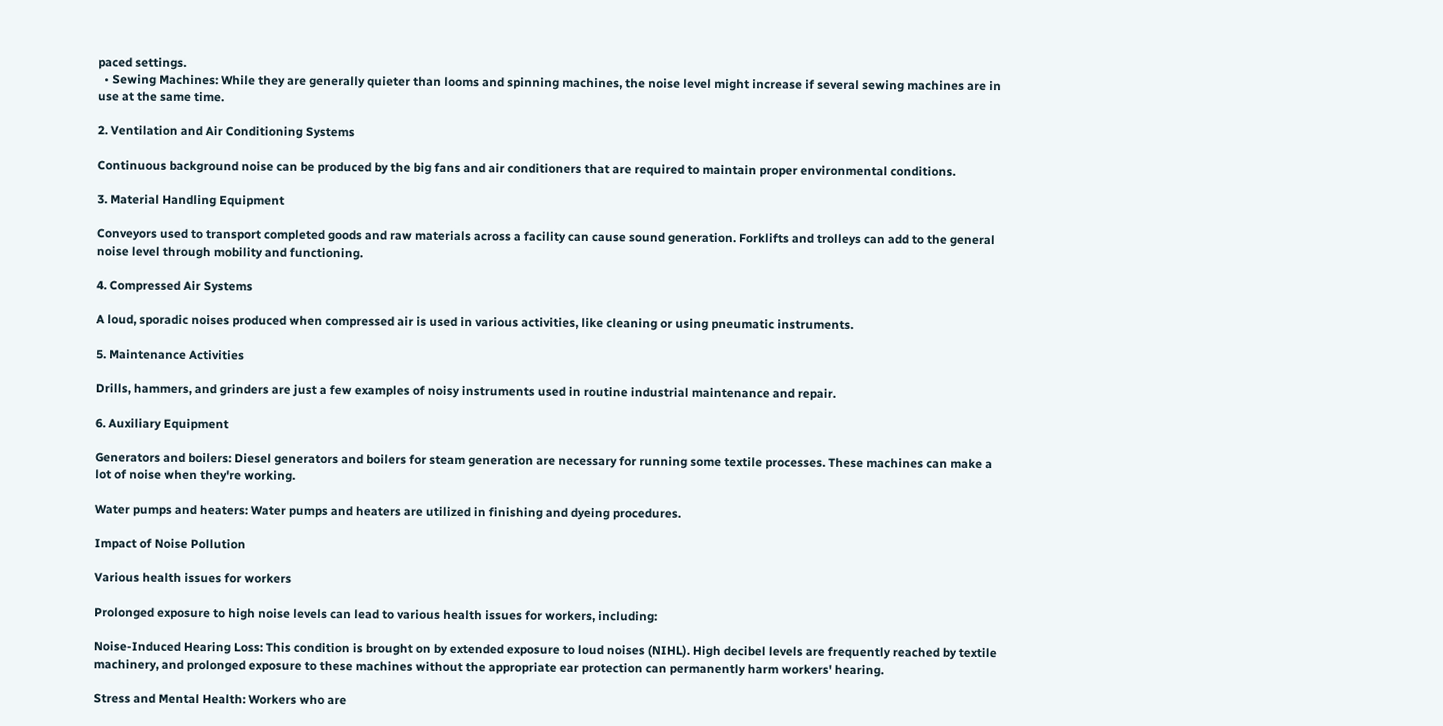paced settings.
  • Sewing Machines: While they are generally quieter than looms and spinning machines, the noise level might increase if several sewing machines are in use at the same time.

2. Ventilation and Air Conditioning Systems

Continuous background noise can be produced by the big fans and air conditioners that are required to maintain proper environmental conditions.

3. Material Handling Equipment

Conveyors used to transport completed goods and raw materials across a facility can cause sound generation. Forklifts and trolleys can add to the general noise level through mobility and functioning.

4. Compressed Air Systems

A loud, sporadic noises produced when compressed air is used in various activities, like cleaning or using pneumatic instruments.

5. Maintenance Activities

Drills, hammers, and grinders are just a few examples of noisy instruments used in routine industrial maintenance and repair.

6. Auxiliary Equipment

Generators and boilers: Diesel generators and boilers for steam generation are necessary for running some textile processes. These machines can make a lot of noise when they're working.

Water pumps and heaters: Water pumps and heaters are utilized in finishing and dyeing procedures.

Impact of Noise Pollution

Various health issues for workers

Prolonged exposure to high noise levels can lead to various health issues for workers, including:

Noise-Induced Hearing Loss: This condition is brought on by extended exposure to loud noises (NIHL). High decibel levels are frequently reached by textile machinery, and prolonged exposure to these machines without the appropriate ear protection can permanently harm workers' hearing.

Stress and Mental Health: Workers who are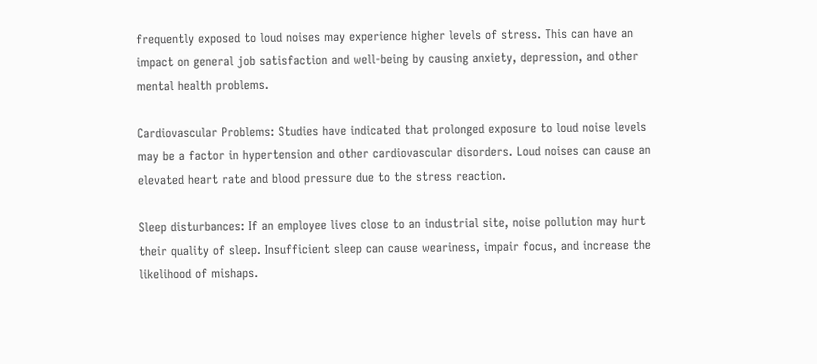frequently exposed to loud noises may experience higher levels of stress. This can have an impact on general job satisfaction and well-being by causing anxiety, depression, and other mental health problems.

Cardiovascular Problems: Studies have indicated that prolonged exposure to loud noise levels may be a factor in hypertension and other cardiovascular disorders. Loud noises can cause an elevated heart rate and blood pressure due to the stress reaction.

Sleep disturbances: If an employee lives close to an industrial site, noise pollution may hurt their quality of sleep. Insufficient sleep can cause weariness, impair focus, and increase the likelihood of mishaps.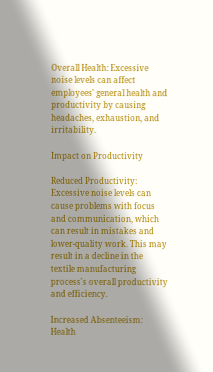Overall Health: Excessive noise levels can affect employees' general health and productivity by causing headaches, exhaustion, and irritability.

Impact on Productivity

Reduced Productivity: Excessive noise levels can cause problems with focus and communication, which can result in mistakes and lower-quality work. This may result in a decline in the textile manufacturing process's overall productivity and efficiency.

Increased Absenteeism: Health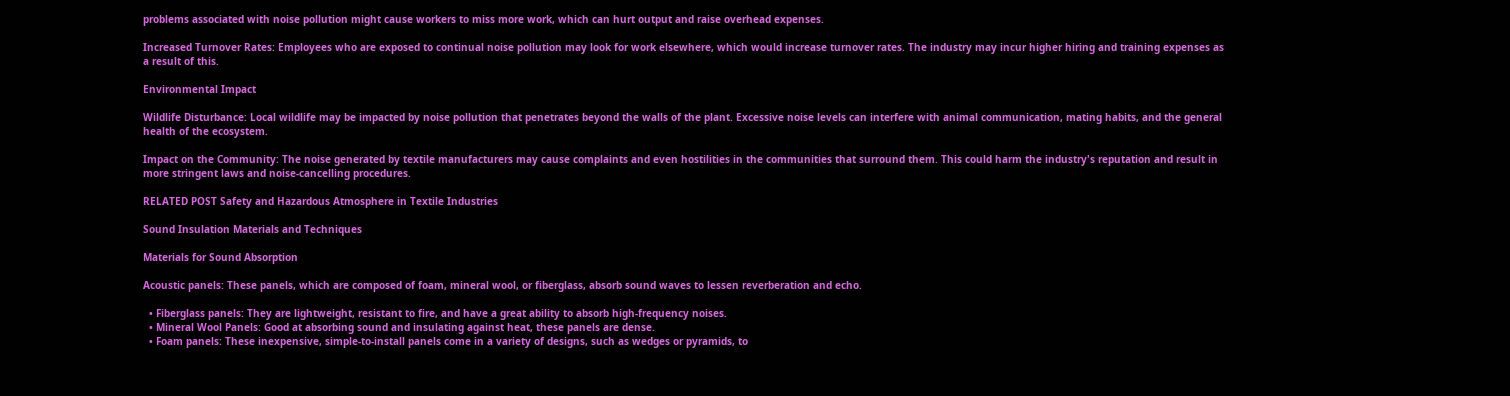problems associated with noise pollution might cause workers to miss more work, which can hurt output and raise overhead expenses.

Increased Turnover Rates: Employees who are exposed to continual noise pollution may look for work elsewhere, which would increase turnover rates. The industry may incur higher hiring and training expenses as a result of this.

Environmental Impact

Wildlife Disturbance: Local wildlife may be impacted by noise pollution that penetrates beyond the walls of the plant. Excessive noise levels can interfere with animal communication, mating habits, and the general health of the ecosystem.

Impact on the Community: The noise generated by textile manufacturers may cause complaints and even hostilities in the communities that surround them. This could harm the industry's reputation and result in more stringent laws and noise-cancelling procedures.

RELATED POST Safety and Hazardous Atmosphere in Textile Industries

Sound Insulation Materials and Techniques

Materials for Sound Absorption

Acoustic panels: These panels, which are composed of foam, mineral wool, or fiberglass, absorb sound waves to lessen reverberation and echo.

  • Fiberglass panels: They are lightweight, resistant to fire, and have a great ability to absorb high-frequency noises.
  • Mineral Wool Panels: Good at absorbing sound and insulating against heat, these panels are dense.
  • Foam panels: These inexpensive, simple-to-install panels come in a variety of designs, such as wedges or pyramids, to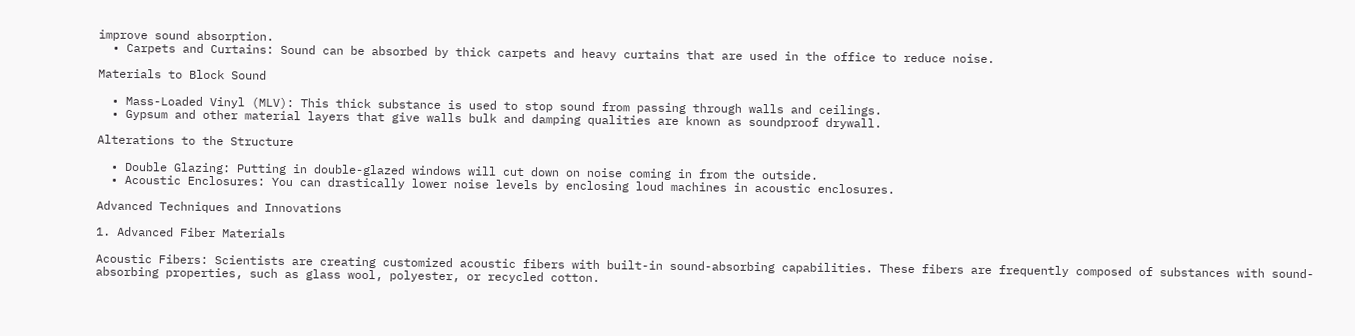improve sound absorption.
  • Carpets and Curtains: Sound can be absorbed by thick carpets and heavy curtains that are used in the office to reduce noise.

Materials to Block Sound

  • Mass-Loaded Vinyl (MLV): This thick substance is used to stop sound from passing through walls and ceilings.
  • Gypsum and other material layers that give walls bulk and damping qualities are known as soundproof drywall.

Alterations to the Structure

  • Double Glazing: Putting in double-glazed windows will cut down on noise coming in from the outside.
  • Acoustic Enclosures: You can drastically lower noise levels by enclosing loud machines in acoustic enclosures.

Advanced Techniques and Innovations

1. Advanced Fiber Materials

Acoustic Fibers: Scientists are creating customized acoustic fibers with built-in sound-absorbing capabilities. These fibers are frequently composed of substances with sound-absorbing properties, such as glass wool, polyester, or recycled cotton.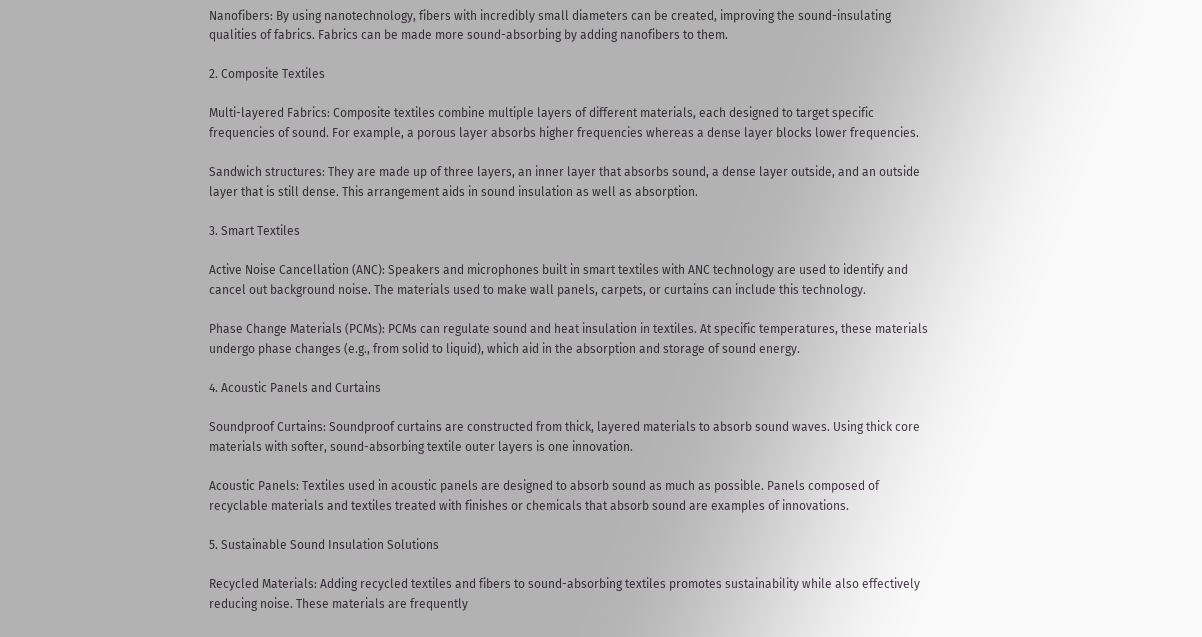Nanofibers: By using nanotechnology, fibers with incredibly small diameters can be created, improving the sound-insulating qualities of fabrics. Fabrics can be made more sound-absorbing by adding nanofibers to them.

2. Composite Textiles

Multi-layered Fabrics: Composite textiles combine multiple layers of different materials, each designed to target specific frequencies of sound. For example, a porous layer absorbs higher frequencies whereas a dense layer blocks lower frequencies.

Sandwich structures: They are made up of three layers, an inner layer that absorbs sound, a dense layer outside, and an outside layer that is still dense. This arrangement aids in sound insulation as well as absorption.

3. Smart Textiles

Active Noise Cancellation (ANC): Speakers and microphones built in smart textiles with ANC technology are used to identify and cancel out background noise. The materials used to make wall panels, carpets, or curtains can include this technology.

Phase Change Materials (PCMs): PCMs can regulate sound and heat insulation in textiles. At specific temperatures, these materials undergo phase changes (e.g., from solid to liquid), which aid in the absorption and storage of sound energy.

4. Acoustic Panels and Curtains

Soundproof Curtains: Soundproof curtains are constructed from thick, layered materials to absorb sound waves. Using thick core materials with softer, sound-absorbing textile outer layers is one innovation.

Acoustic Panels: Textiles used in acoustic panels are designed to absorb sound as much as possible. Panels composed of recyclable materials and textiles treated with finishes or chemicals that absorb sound are examples of innovations.

5. Sustainable Sound Insulation Solutions

Recycled Materials: Adding recycled textiles and fibers to sound-absorbing textiles promotes sustainability while also effectively reducing noise. These materials are frequently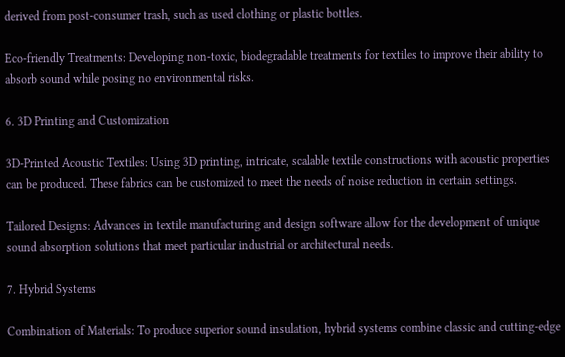derived from post-consumer trash, such as used clothing or plastic bottles.

Eco-friendly Treatments: Developing non-toxic, biodegradable treatments for textiles to improve their ability to absorb sound while posing no environmental risks.

6. 3D Printing and Customization

3D-Printed Acoustic Textiles: Using 3D printing, intricate, scalable textile constructions with acoustic properties can be produced. These fabrics can be customized to meet the needs of noise reduction in certain settings.

Tailored Designs: Advances in textile manufacturing and design software allow for the development of unique sound absorption solutions that meet particular industrial or architectural needs.

7. Hybrid Systems

Combination of Materials: To produce superior sound insulation, hybrid systems combine classic and cutting-edge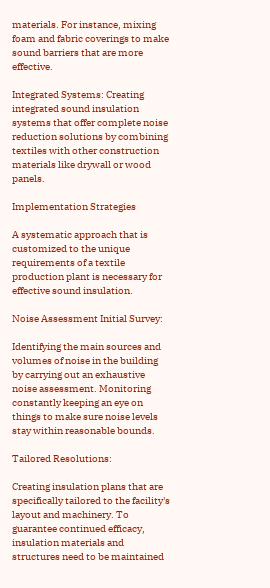materials. For instance, mixing foam and fabric coverings to make sound barriers that are more effective.

Integrated Systems: Creating integrated sound insulation systems that offer complete noise reduction solutions by combining textiles with other construction materials like drywall or wood panels.

Implementation Strategies

A systematic approach that is customized to the unique requirements of a textile production plant is necessary for effective sound insulation.

Noise Assessment Initial Survey:

Identifying the main sources and volumes of noise in the building by carrying out an exhaustive noise assessment. Monitoring constantly keeping an eye on things to make sure noise levels stay within reasonable bounds.

Tailored Resolutions:

Creating insulation plans that are specifically tailored to the facility's layout and machinery. To guarantee continued efficacy, insulation materials and structures need to be maintained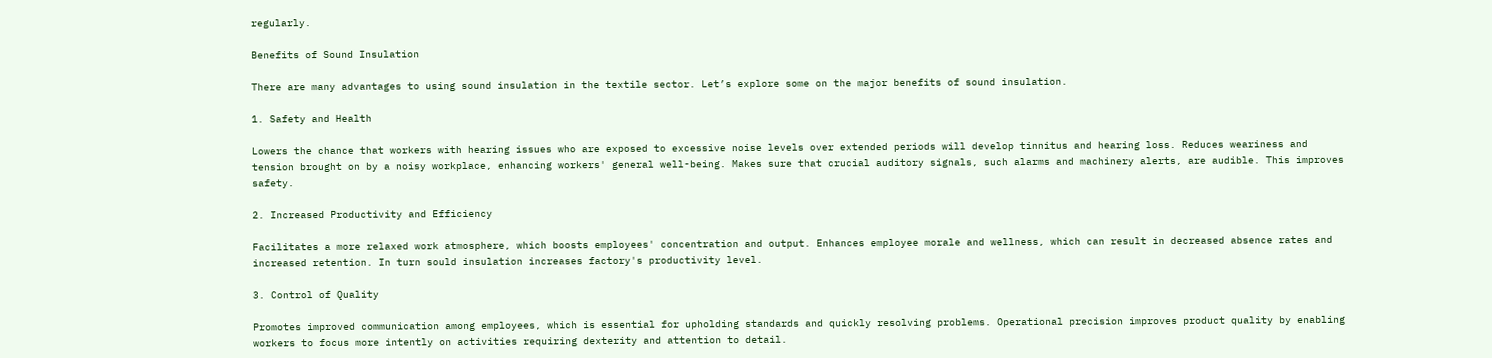regularly.

Benefits of Sound Insulation

There are many advantages to using sound insulation in the textile sector. Let’s explore some on the major benefits of sound insulation.

1. Safety and Health

Lowers the chance that workers with hearing issues who are exposed to excessive noise levels over extended periods will develop tinnitus and hearing loss. Reduces weariness and tension brought on by a noisy workplace, enhancing workers' general well-being. Makes sure that crucial auditory signals, such alarms and machinery alerts, are audible. This improves safety.

2. Increased Productivity and Efficiency

Facilitates a more relaxed work atmosphere, which boosts employees' concentration and output. Enhances employee morale and wellness, which can result in decreased absence rates and increased retention. In turn sould insulation increases factory's productivity level.

3. Control of Quality

Promotes improved communication among employees, which is essential for upholding standards and quickly resolving problems. Operational precision improves product quality by enabling workers to focus more intently on activities requiring dexterity and attention to detail.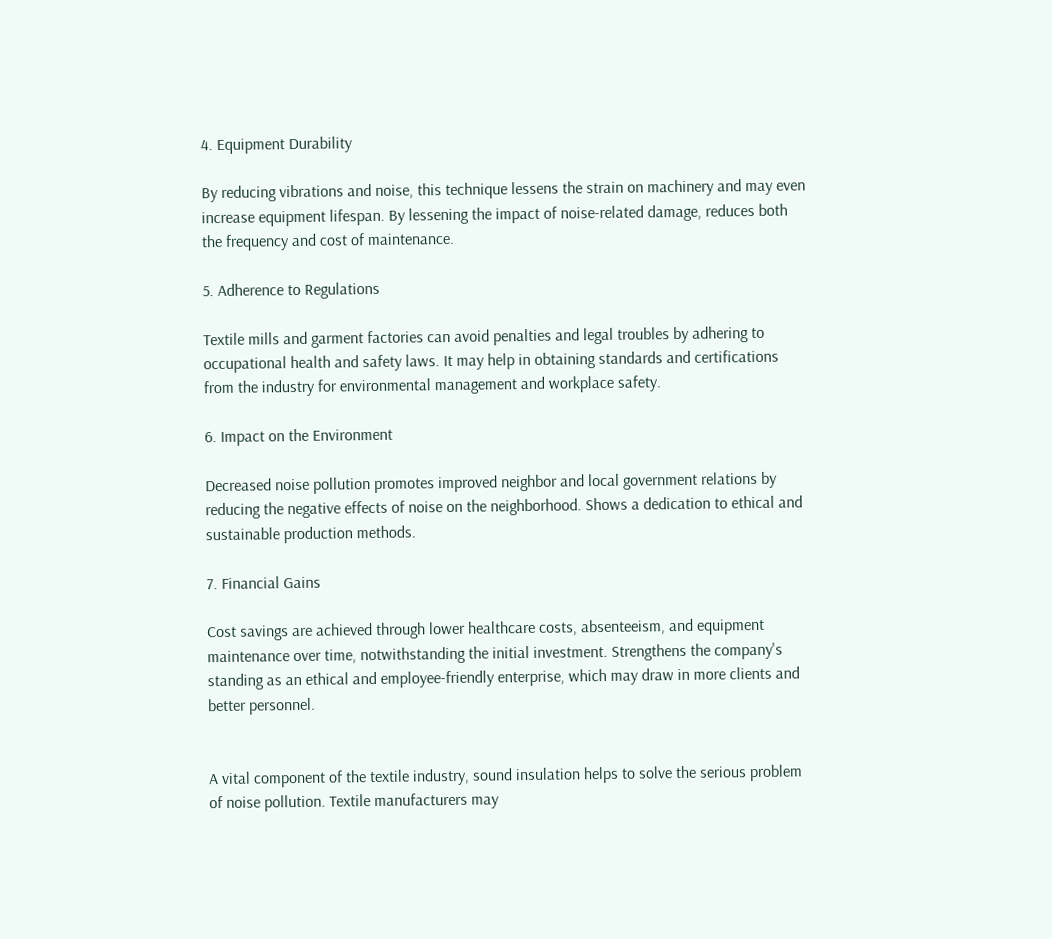4. Equipment Durability

By reducing vibrations and noise, this technique lessens the strain on machinery and may even increase equipment lifespan. By lessening the impact of noise-related damage, reduces both the frequency and cost of maintenance.

5. Adherence to Regulations

Textile mills and garment factories can avoid penalties and legal troubles by adhering to occupational health and safety laws. It may help in obtaining standards and certifications from the industry for environmental management and workplace safety.

6. Impact on the Environment

Decreased noise pollution promotes improved neighbor and local government relations by reducing the negative effects of noise on the neighborhood. Shows a dedication to ethical and sustainable production methods.

7. Financial Gains

Cost savings are achieved through lower healthcare costs, absenteeism, and equipment maintenance over time, notwithstanding the initial investment. Strengthens the company's standing as an ethical and employee-friendly enterprise, which may draw in more clients and better personnel.


A vital component of the textile industry, sound insulation helps to solve the serious problem of noise pollution. Textile manufacturers may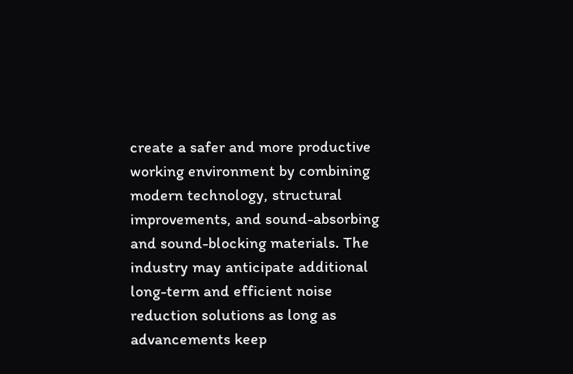create a safer and more productive working environment by combining modern technology, structural improvements, and sound-absorbing and sound-blocking materials. The industry may anticipate additional long-term and efficient noise reduction solutions as long as advancements keep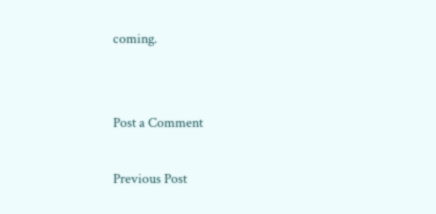coming.


Post a Comment

Previous Post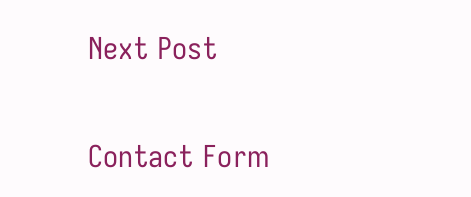Next Post


Contact Form